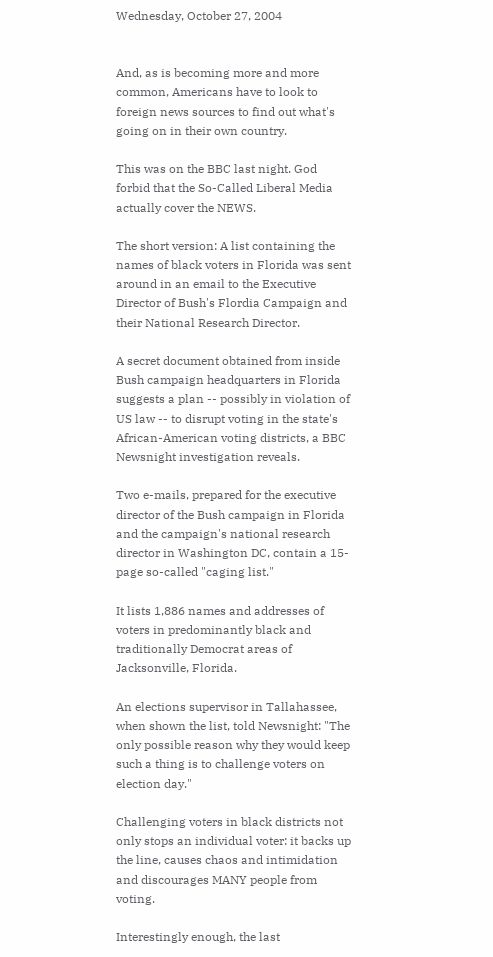Wednesday, October 27, 2004


And, as is becoming more and more common, Americans have to look to foreign news sources to find out what's going on in their own country.

This was on the BBC last night. God forbid that the So-Called Liberal Media actually cover the NEWS.

The short version: A list containing the names of black voters in Florida was sent around in an email to the Executive Director of Bush's Flordia Campaign and their National Research Director.

A secret document obtained from inside Bush campaign headquarters in Florida suggests a plan -- possibly in violation of US law -- to disrupt voting in the state's African-American voting districts, a BBC Newsnight investigation reveals.

Two e-mails, prepared for the executive director of the Bush campaign in Florida and the campaign's national research director in Washington DC, contain a 15-page so-called "caging list."

It lists 1,886 names and addresses of voters in predominantly black and traditionally Democrat areas of Jacksonville, Florida.

An elections supervisor in Tallahassee, when shown the list, told Newsnight: "The only possible reason why they would keep such a thing is to challenge voters on election day."

Challenging voters in black districts not only stops an individual voter: it backs up the line, causes chaos and intimidation and discourages MANY people from voting.

Interestingly enough, the last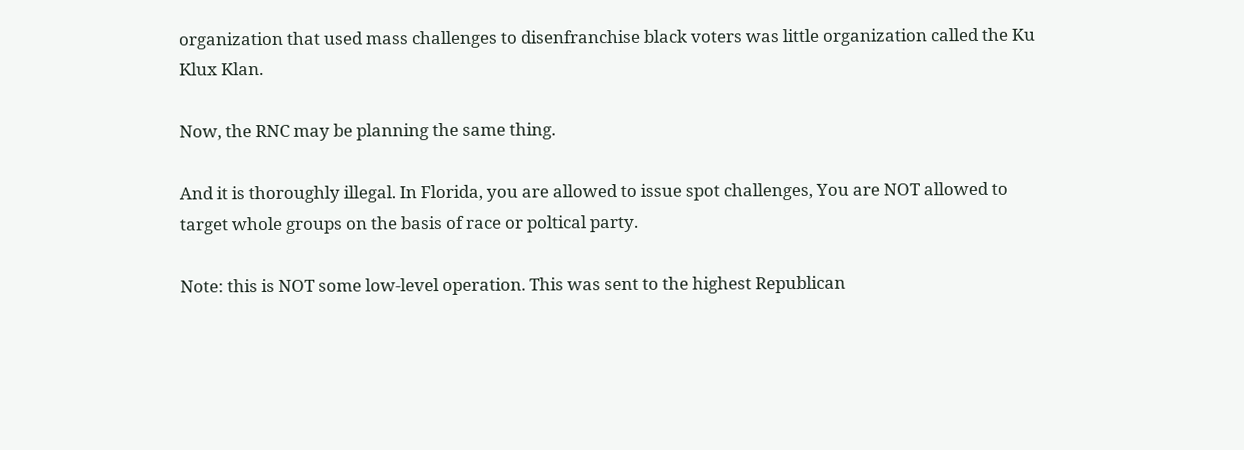organization that used mass challenges to disenfranchise black voters was little organization called the Ku Klux Klan.

Now, the RNC may be planning the same thing.

And it is thoroughly illegal. In Florida, you are allowed to issue spot challenges, You are NOT allowed to target whole groups on the basis of race or poltical party.

Note: this is NOT some low-level operation. This was sent to the highest Republican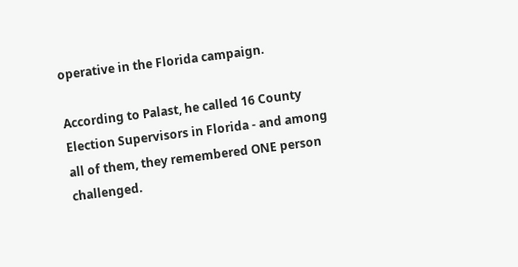operative in the Florida campaign.

According to Palast, he called 16 County Election Supervisors in Florida - and among all of them, they remembered ONE person challenged.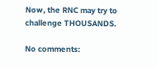Now, the RNC may try to challenge THOUSANDS.

No comments: